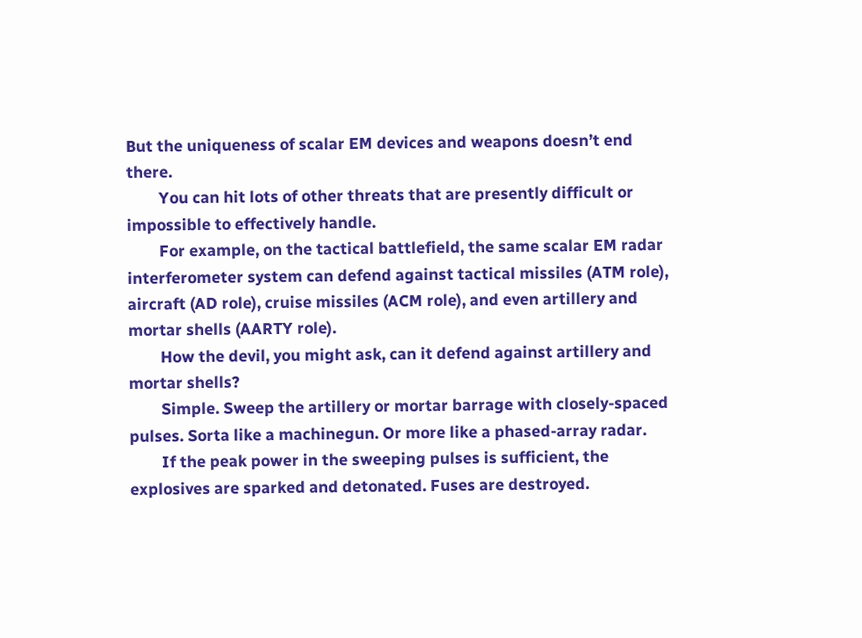But the uniqueness of scalar EM devices and weapons doesn’t end there.
        You can hit lots of other threats that are presently difficult or impossible to effectively handle.
        For example, on the tactical battlefield, the same scalar EM radar interferometer system can defend against tactical missiles (ATM role), aircraft (AD role), cruise missiles (ACM role), and even artillery and mortar shells (AARTY role).
        How the devil, you might ask, can it defend against artillery and mortar shells?
        Simple. Sweep the artillery or mortar barrage with closely-spaced pulses. Sorta like a machinegun. Or more like a phased-array radar.
        If the peak power in the sweeping pulses is sufficient, the explosives are sparked and detonated. Fuses are destroyed.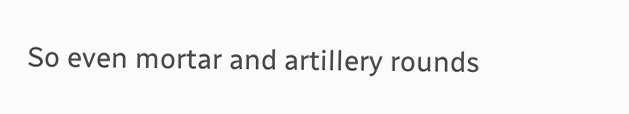So even mortar and artillery rounds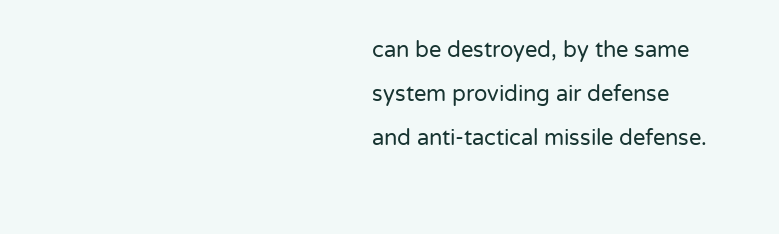can be destroyed, by the same system providing air defense and anti-tactical missile defense.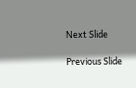Next Slide

Previous Slide